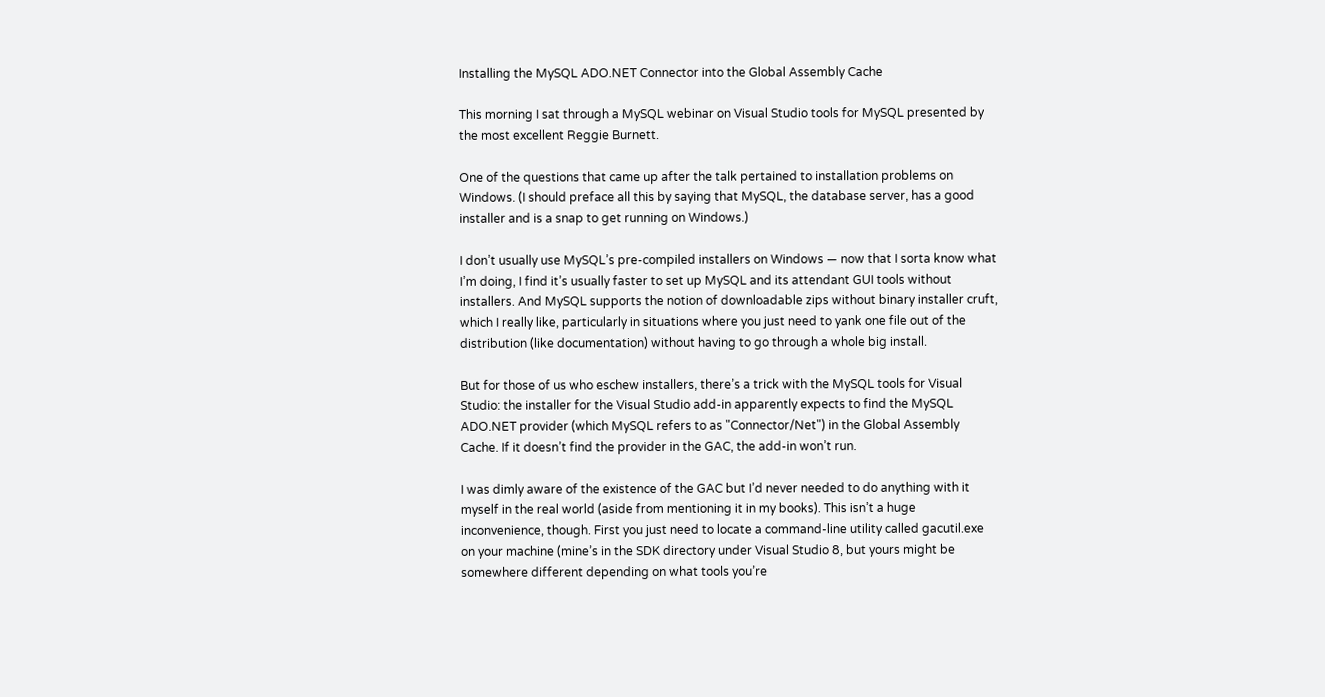Installing the MySQL ADO.NET Connector into the Global Assembly Cache

This morning I sat through a MySQL webinar on Visual Studio tools for MySQL presented by the most excellent Reggie Burnett.

One of the questions that came up after the talk pertained to installation problems on Windows. (I should preface all this by saying that MySQL, the database server, has a good installer and is a snap to get running on Windows.)

I don’t usually use MySQL’s pre-compiled installers on Windows — now that I sorta know what I’m doing, I find it’s usually faster to set up MySQL and its attendant GUI tools without installers. And MySQL supports the notion of downloadable zips without binary installer cruft, which I really like, particularly in situations where you just need to yank one file out of the distribution (like documentation) without having to go through a whole big install.

But for those of us who eschew installers, there’s a trick with the MySQL tools for Visual Studio: the installer for the Visual Studio add-in apparently expects to find the MySQL ADO.NET provider (which MySQL refers to as "Connector/Net") in the Global Assembly Cache. If it doesn’t find the provider in the GAC, the add-in won’t run.

I was dimly aware of the existence of the GAC but I’d never needed to do anything with it myself in the real world (aside from mentioning it in my books). This isn’t a huge inconvenience, though. First you just need to locate a command-line utility called gacutil.exe on your machine (mine’s in the SDK directory under Visual Studio 8, but yours might be somewhere different depending on what tools you’re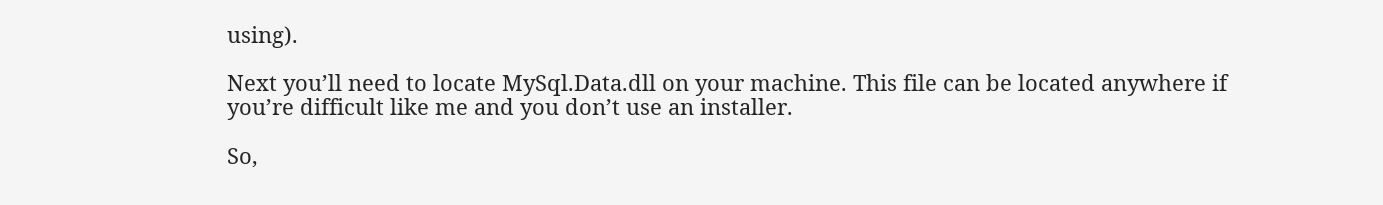using).

Next you’ll need to locate MySql.Data.dll on your machine. This file can be located anywhere if you’re difficult like me and you don’t use an installer.

So,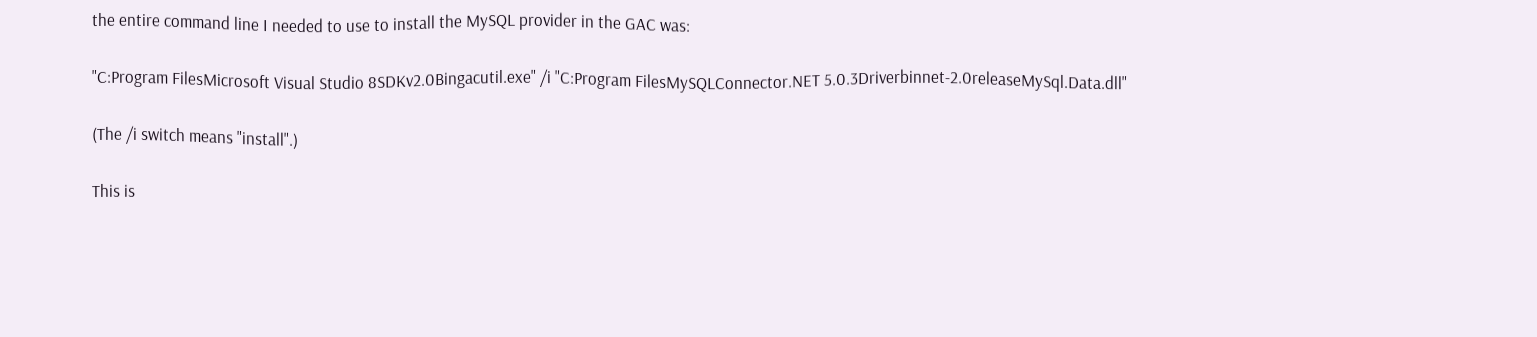the entire command line I needed to use to install the MySQL provider in the GAC was:

"C:Program FilesMicrosoft Visual Studio 8SDKv2.0Bingacutil.exe" /i "C:Program FilesMySQLConnector.NET 5.0.3Driverbinnet-2.0releaseMySql.Data.dll"

(The /i switch means "install".)

This is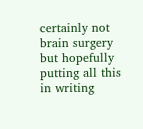certainly not brain surgery but hopefully putting all this in writing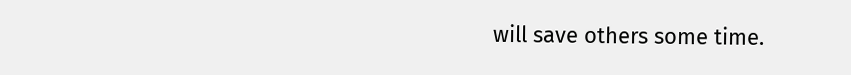will save others some time.